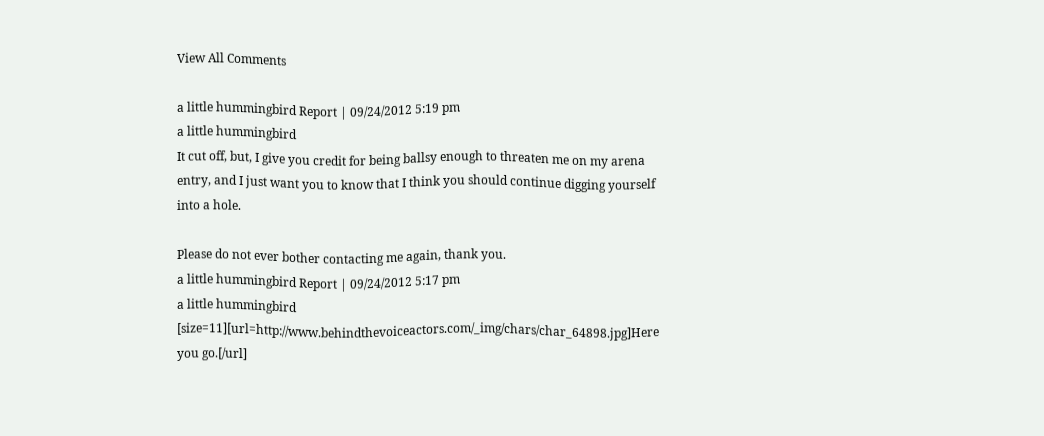View All Comments

a little hummingbird Report | 09/24/2012 5:19 pm
a little hummingbird
It cut off, but, I give you credit for being ballsy enough to threaten me on my arena entry, and I just want you to know that I think you should continue digging yourself into a hole.

Please do not ever bother contacting me again, thank you.
a little hummingbird Report | 09/24/2012 5:17 pm
a little hummingbird
[size=11][url=http://www.behindthevoiceactors.com/_img/chars/char_64898.jpg]Here you go.[/url]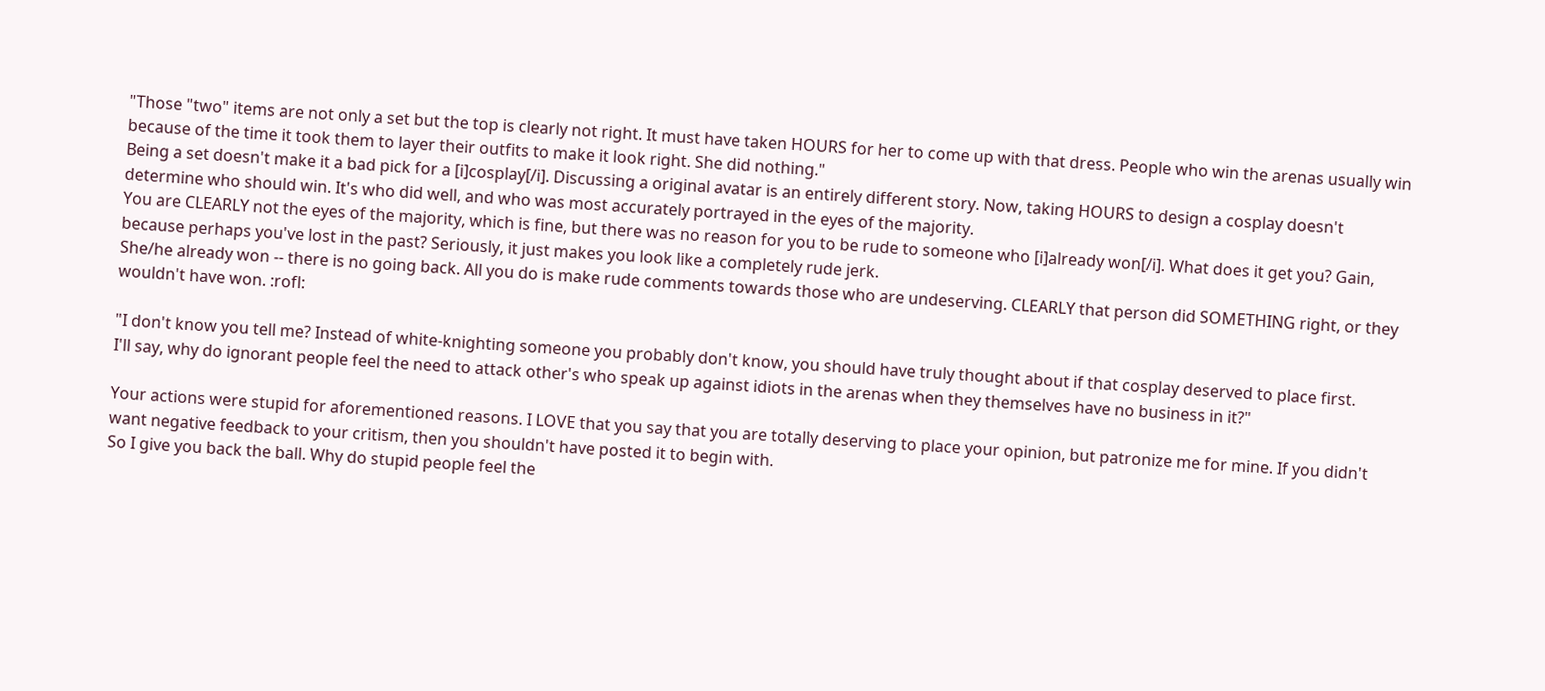"Those "two" items are not only a set but the top is clearly not right. It must have taken HOURS for her to come up with that dress. People who win the arenas usually win because of the time it took them to layer their outfits to make it look right. She did nothing."
Being a set doesn't make it a bad pick for a [i]cosplay[/i]. Discussing a original avatar is an entirely different story. Now, taking HOURS to design a cosplay doesn't determine who should win. It's who did well, and who was most accurately portrayed in the eyes of the majority.
You are CLEARLY not the eyes of the majority, which is fine, but there was no reason for you to be rude to someone who [i]already won[/i]. What does it get you? Gain, because perhaps you've lost in the past? Seriously, it just makes you look like a completely rude jerk.
She/he already won -- there is no going back. All you do is make rude comments towards those who are undeserving. CLEARLY that person did SOMETHING right, or they wouldn't have won. :rofl:

"I don't know you tell me? Instead of white-knighting someone you probably don't know, you should have truly thought about if that cosplay deserved to place first.
I'll say, why do ignorant people feel the need to attack other's who speak up against idiots in the arenas when they themselves have no business in it?"

Your actions were stupid for aforementioned reasons. I LOVE that you say that you are totally deserving to place your opinion, but patronize me for mine. If you didn't want negative feedback to your critism, then you shouldn't have posted it to begin with.
So I give you back the ball. Why do stupid people feel the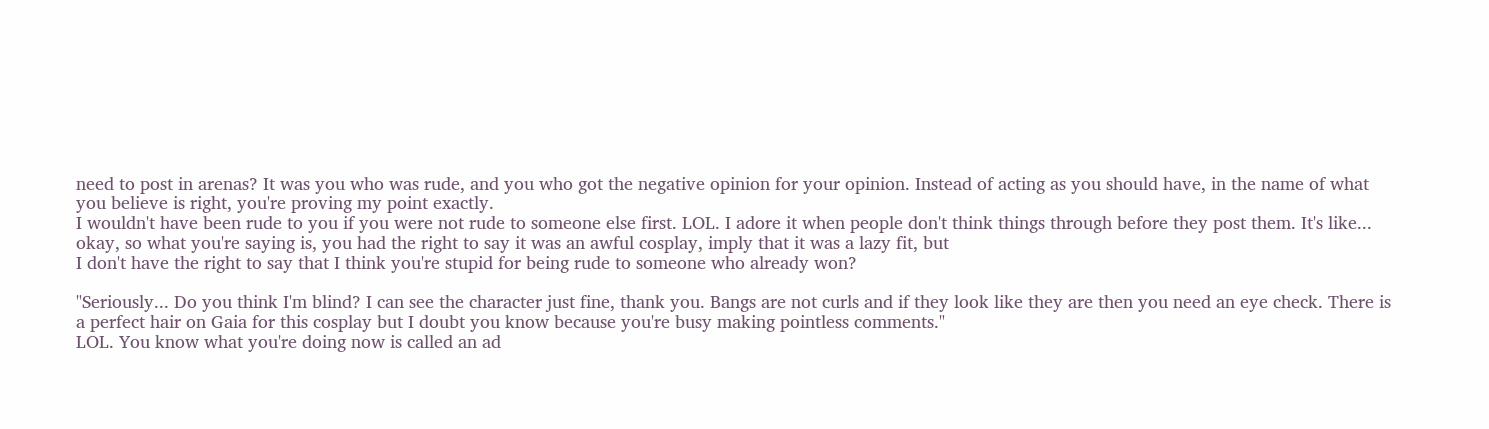need to post in arenas? It was you who was rude, and you who got the negative opinion for your opinion. Instead of acting as you should have, in the name of what you believe is right, you're proving my point exactly.
I wouldn't have been rude to you if you were not rude to someone else first. LOL. I adore it when people don't think things through before they post them. It's like... okay, so what you're saying is, you had the right to say it was an awful cosplay, imply that it was a lazy fit, but
I don't have the right to say that I think you're stupid for being rude to someone who already won?

"Seriously... Do you think I'm blind? I can see the character just fine, thank you. Bangs are not curls and if they look like they are then you need an eye check. There is a perfect hair on Gaia for this cosplay but I doubt you know because you're busy making pointless comments."
LOL. You know what you're doing now is called an ad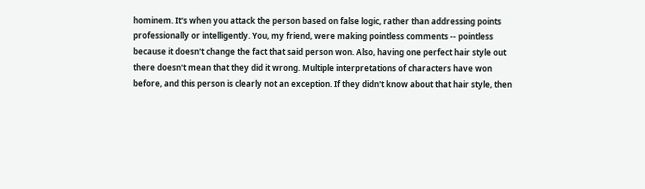hominem. It's when you attack the person based on false logic, rather than addressing points professionally or intelligently. You, my friend, were making pointless comments -- pointless because it doesn't change the fact that said person won. Also, having one perfect hair style out there doesn't mean that they did it wrong. Multiple interpretations of characters have won before, and this person is clearly not an exception. If they didn't know about that hair style, then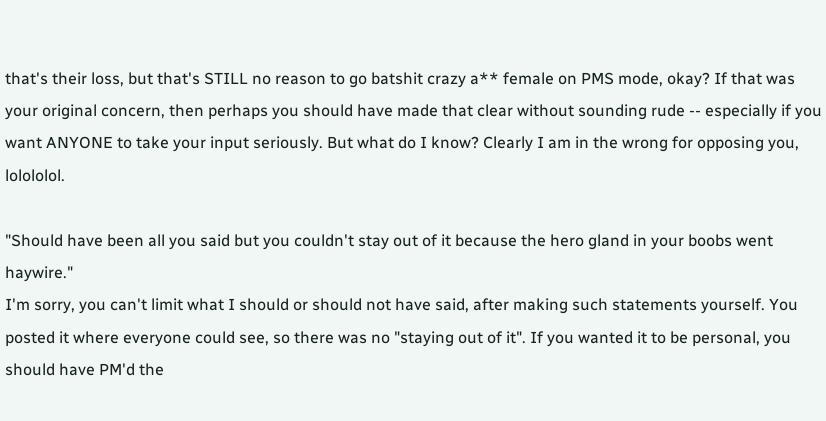that's their loss, but that's STILL no reason to go batshit crazy a** female on PMS mode, okay? If that was your original concern, then perhaps you should have made that clear without sounding rude -- especially if you want ANYONE to take your input seriously. But what do I know? Clearly I am in the wrong for opposing you, lolololol.

"Should have been all you said but you couldn't stay out of it because the hero gland in your boobs went haywire."
I'm sorry, you can't limit what I should or should not have said, after making such statements yourself. You posted it where everyone could see, so there was no "staying out of it". If you wanted it to be personal, you should have PM'd the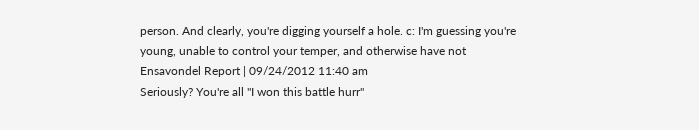person. And clearly, you're digging yourself a hole. c: I'm guessing you're young, unable to control your temper, and otherwise have not
Ensavondel Report | 09/24/2012 11:40 am
Seriously? You're all "I won this battle hurr"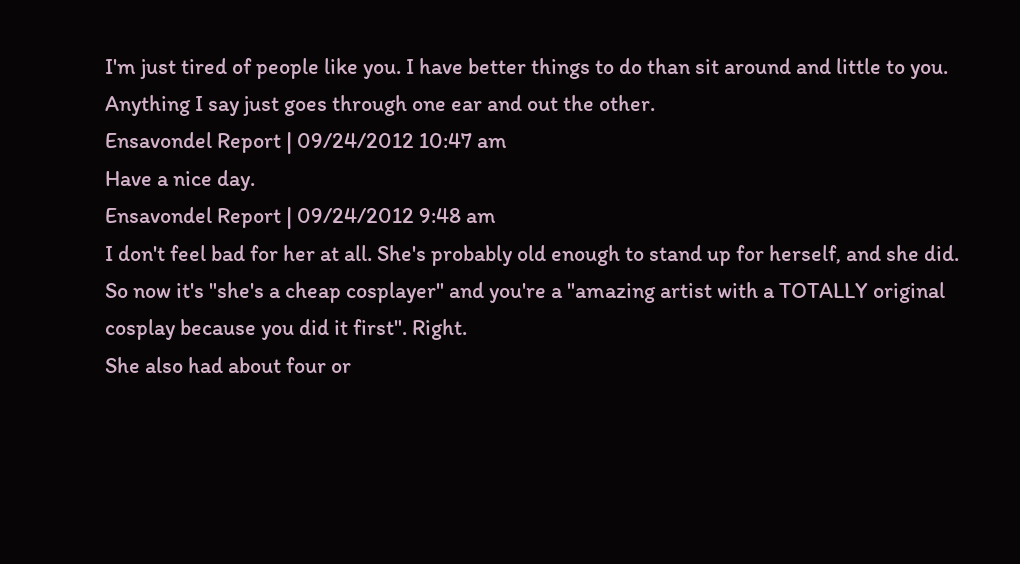I'm just tired of people like you. I have better things to do than sit around and little to you. Anything I say just goes through one ear and out the other.
Ensavondel Report | 09/24/2012 10:47 am
Have a nice day.
Ensavondel Report | 09/24/2012 9:48 am
I don't feel bad for her at all. She's probably old enough to stand up for herself, and she did.
So now it's "she's a cheap cosplayer" and you're a "amazing artist with a TOTALLY original cosplay because you did it first". Right.
She also had about four or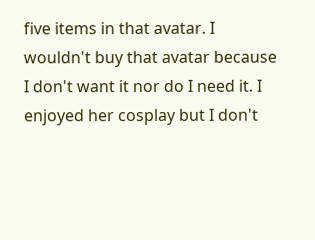five items in that avatar. I wouldn't buy that avatar because I don't want it nor do I need it. I enjoyed her cosplay but I don't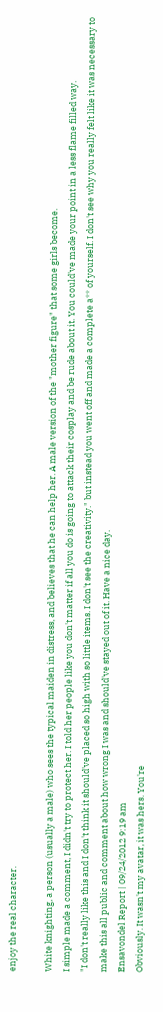enjoy the real character.

White knighting, a person (usually a male) who sees the typical maiden in distress, and believes that he can help her. A male version of the "mother figure" that some girls become.
I simple made a comment, I didn't try to protect her. I told her people like you don't matter if all you do is going to attack their cosplay and be rude about it. You could've made your point in a less flame filled way.
"I don't really like this and I don't think it should've placed so high with so little items. I don't see the creativity." but instead you went off and made a complete a** of yourself. I don't see why you really felt like it was necessary to make this all public and comment about how wrong I was and should've stayed out of it. Have a nice day.
Ensavondel Report | 09/24/2012 9:19 am
Obviously. It wasn't my avatar, it was hers. You're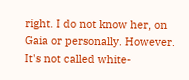right. I do not know her, on Gaia or personally. However.
It's not called white-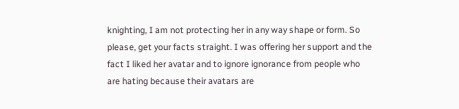knighting, I am not protecting her in any way shape or form. So please, get your facts straight. I was offering her support and the fact I liked her avatar and to ignore ignorance from people who are hating because their avatars are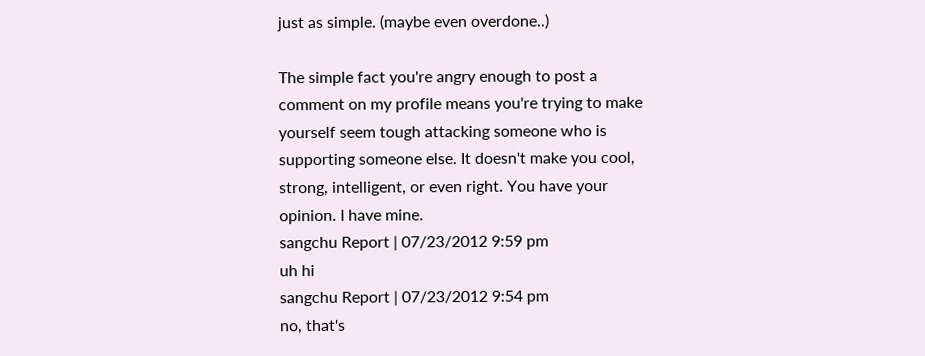just as simple. (maybe even overdone..)

The simple fact you're angry enough to post a comment on my profile means you're trying to make yourself seem tough attacking someone who is supporting someone else. It doesn't make you cool, strong, intelligent, or even right. You have your opinion. I have mine.
sangchu Report | 07/23/2012 9:59 pm
uh hi
sangchu Report | 07/23/2012 9:54 pm
no, that's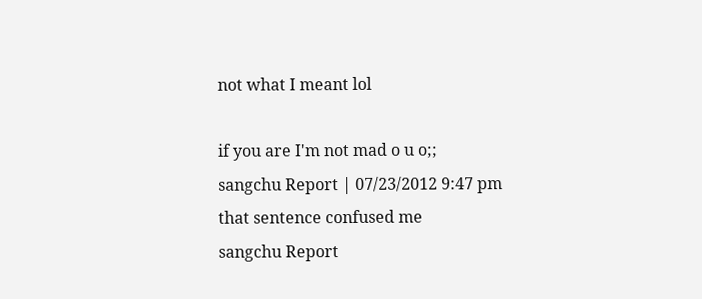not what I meant lol

if you are I'm not mad o u o;;
sangchu Report | 07/23/2012 9:47 pm
that sentence confused me
sangchu Report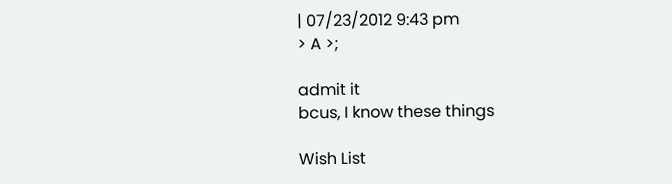| 07/23/2012 9:43 pm
> A >;

admit it
bcus, I know these things

Wish List